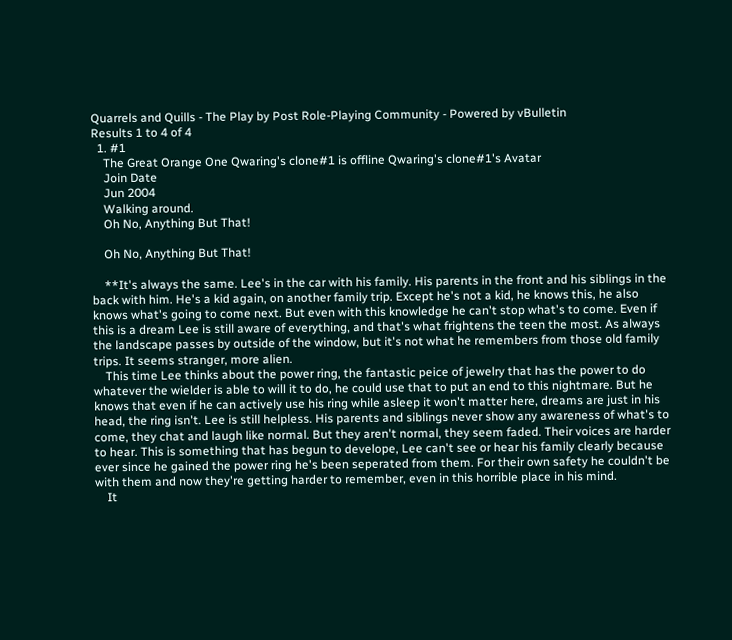Quarrels and Quills - The Play by Post Role-Playing Community - Powered by vBulletin
Results 1 to 4 of 4
  1. #1
    The Great Orange One Qwaring's clone#1 is offline Qwaring's clone#1's Avatar
    Join Date
    Jun 2004
    Walking around.
    Oh No, Anything But That!

    Oh No, Anything But That!

    **It's always the same. Lee's in the car with his family. His parents in the front and his siblings in the back with him. He's a kid again, on another family trip. Except he's not a kid, he knows this, he also knows what's going to come next. But even with this knowledge he can't stop what's to come. Even if this is a dream Lee is still aware of everything, and that's what frightens the teen the most. As always the landscape passes by outside of the window, but it's not what he remembers from those old family trips. It seems stranger, more alien.
    This time Lee thinks about the power ring, the fantastic peice of jewelry that has the power to do whatever the wielder is able to will it to do, he could use that to put an end to this nightmare. But he knows that even if he can actively use his ring while asleep it won't matter here, dreams are just in his head, the ring isn't. Lee is still helpless. His parents and siblings never show any awareness of what's to come, they chat and laugh like normal. But they aren't normal, they seem faded. Their voices are harder to hear. This is something that has begun to develope, Lee can't see or hear his family clearly because ever since he gained the power ring he's been seperated from them. For their own safety he couldn't be with them and now they're getting harder to remember, even in this horrible place in his mind.
    It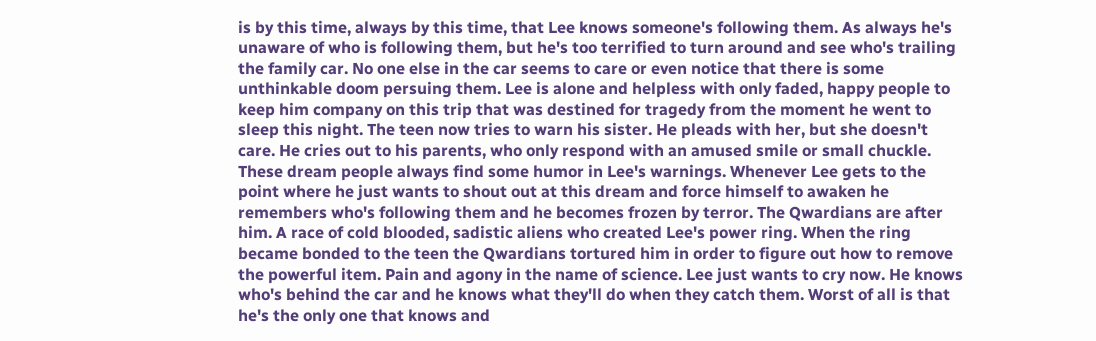is by this time, always by this time, that Lee knows someone's following them. As always he's unaware of who is following them, but he's too terrified to turn around and see who's trailing the family car. No one else in the car seems to care or even notice that there is some unthinkable doom persuing them. Lee is alone and helpless with only faded, happy people to keep him company on this trip that was destined for tragedy from the moment he went to sleep this night. The teen now tries to warn his sister. He pleads with her, but she doesn't care. He cries out to his parents, who only respond with an amused smile or small chuckle. These dream people always find some humor in Lee's warnings. Whenever Lee gets to the point where he just wants to shout out at this dream and force himself to awaken he remembers who's following them and he becomes frozen by terror. The Qwardians are after him. A race of cold blooded, sadistic aliens who created Lee's power ring. When the ring became bonded to the teen the Qwardians tortured him in order to figure out how to remove the powerful item. Pain and agony in the name of science. Lee just wants to cry now. He knows who's behind the car and he knows what they'll do when they catch them. Worst of all is that he's the only one that knows and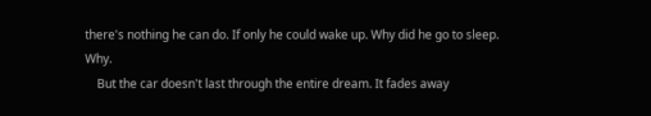there's nothing he can do. If only he could wake up. Why did he go to sleep. Why.
    But the car doesn't last through the entire dream. It fades away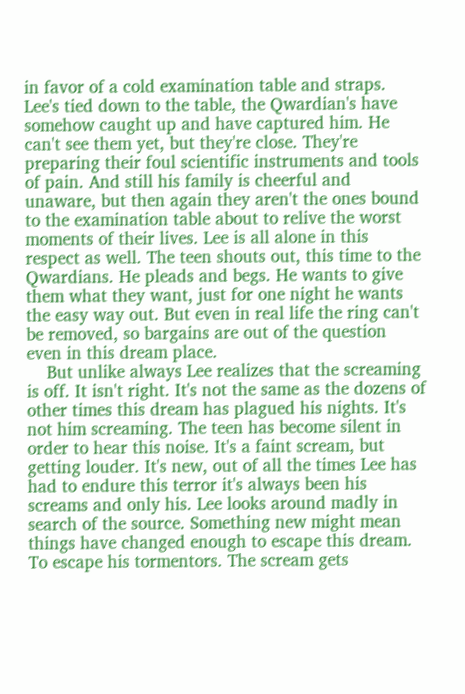in favor of a cold examination table and straps. Lee's tied down to the table, the Qwardian's have somehow caught up and have captured him. He can't see them yet, but they're close. They're preparing their foul scientific instruments and tools of pain. And still his family is cheerful and unaware, but then again they aren't the ones bound to the examination table about to relive the worst moments of their lives. Lee is all alone in this respect as well. The teen shouts out, this time to the Qwardians. He pleads and begs. He wants to give them what they want, just for one night he wants the easy way out. But even in real life the ring can't be removed, so bargains are out of the question even in this dream place.
    But unlike always Lee realizes that the screaming is off. It isn't right. It's not the same as the dozens of other times this dream has plagued his nights. It's not him screaming. The teen has become silent in order to hear this noise. It's a faint scream, but getting louder. It's new, out of all the times Lee has had to endure this terror it's always been his screams and only his. Lee looks around madly in search of the source. Something new might mean things have changed enough to escape this dream. To escape his tormentors. The scream gets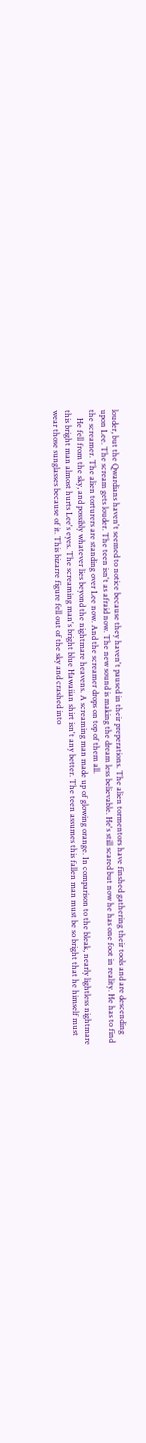louder, but the Qwardians haven't seemed to notice because they haven't paused in their preperations. The alien tormentors have finshed gathering their tools and are descending upon Lee. The scream gets louder. The teen isn't as afraid now. The new sound is making the dream less believable. He's still scared but now he has one foot in reality. He has to find the screamer. The alien torturers are standing over Lee now. And the screamer drops on top of them all.
    He fell from the sky, and possibly whatever lies beyond the nightmare heavens. A screaming man made up of glowing orange. In comparison to the bleak, nearly lightless nightmare this bright man almost hurts Lee's eyes. The screaming man's bright blue Hawaiian shirt isn't any better. The teen assumes this fallen man must be so bright that he himself must wear those sunglasses because of it. This bizarre figure fell out of the sky and crashed into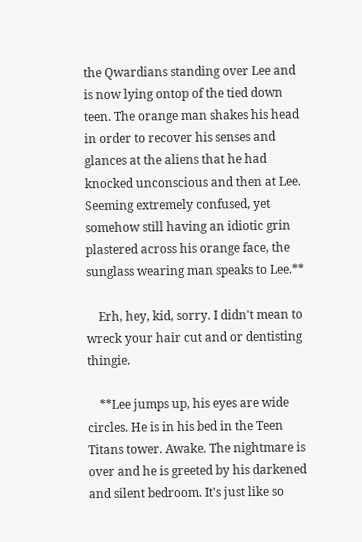the Qwardians standing over Lee and is now lying ontop of the tied down teen. The orange man shakes his head in order to recover his senses and glances at the aliens that he had knocked unconscious and then at Lee. Seeming extremely confused, yet somehow still having an idiotic grin plastered across his orange face, the sunglass wearing man speaks to Lee.**

    Erh, hey, kid, sorry. I didn't mean to wreck your hair cut and or dentisting thingie.

    **Lee jumps up, his eyes are wide circles. He is in his bed in the Teen Titans tower. Awake. The nightmare is over and he is greeted by his darkened and silent bedroom. It's just like so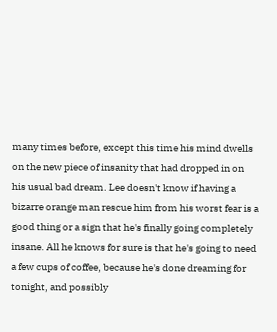many times before, except this time his mind dwells on the new piece of insanity that had dropped in on his usual bad dream. Lee doesn't know if having a bizarre orange man rescue him from his worst fear is a good thing or a sign that he's finally going completely insane. All he knows for sure is that he's going to need a few cups of coffee, because he's done dreaming for tonight, and possibly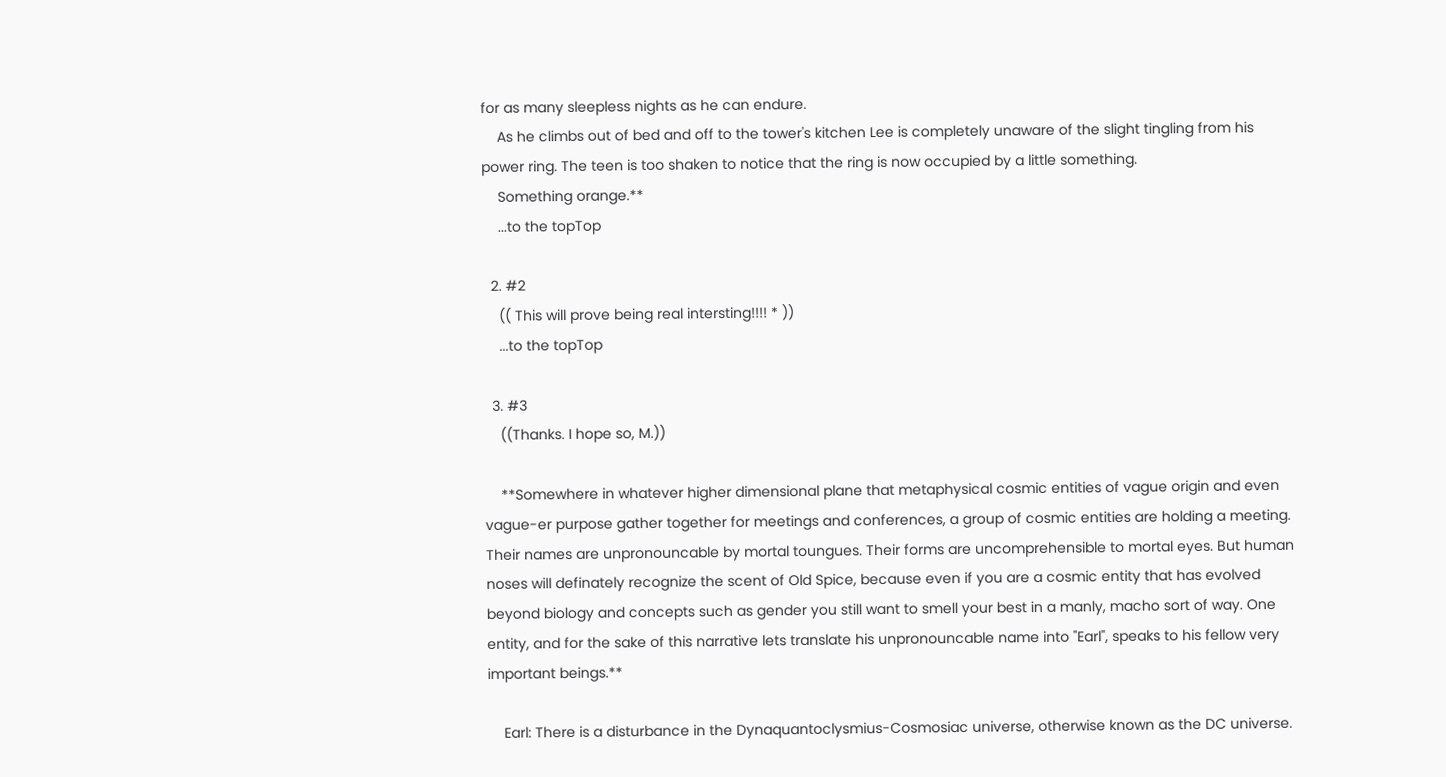for as many sleepless nights as he can endure.
    As he climbs out of bed and off to the tower's kitchen Lee is completely unaware of the slight tingling from his power ring. The teen is too shaken to notice that the ring is now occupied by a little something.
    Something orange.**
    ...to the topTop

  2. #2
    (( This will prove being real intersting!!!! * ))
    ...to the topTop

  3. #3
    ((Thanks. I hope so, M.))

    **Somewhere in whatever higher dimensional plane that metaphysical cosmic entities of vague origin and even vague-er purpose gather together for meetings and conferences, a group of cosmic entities are holding a meeting. Their names are unpronouncable by mortal toungues. Their forms are uncomprehensible to mortal eyes. But human noses will definately recognize the scent of Old Spice, because even if you are a cosmic entity that has evolved beyond biology and concepts such as gender you still want to smell your best in a manly, macho sort of way. One entity, and for the sake of this narrative lets translate his unpronouncable name into "Earl", speaks to his fellow very important beings.**

    Earl: There is a disturbance in the Dynaquantoclysmius-Cosmosiac universe, otherwise known as the DC universe.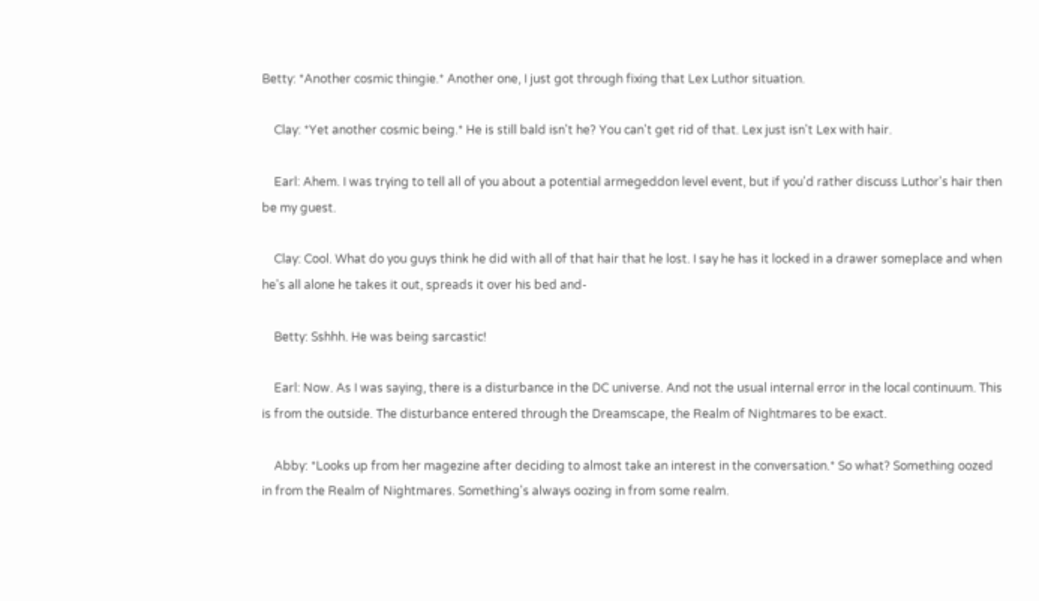Betty: *Another cosmic thingie.* Another one, I just got through fixing that Lex Luthor situation.

    Clay: *Yet another cosmic being.* He is still bald isn't he? You can't get rid of that. Lex just isn't Lex with hair.

    Earl: Ahem. I was trying to tell all of you about a potential armegeddon level event, but if you'd rather discuss Luthor's hair then be my guest.

    Clay: Cool. What do you guys think he did with all of that hair that he lost. I say he has it locked in a drawer someplace and when he's all alone he takes it out, spreads it over his bed and-

    Betty: Sshhh. He was being sarcastic!

    Earl: Now. As I was saying, there is a disturbance in the DC universe. And not the usual internal error in the local continuum. This is from the outside. The disturbance entered through the Dreamscape, the Realm of Nightmares to be exact.

    Abby: *Looks up from her magezine after deciding to almost take an interest in the conversation.* So what? Something oozed in from the Realm of Nightmares. Something's always oozing in from some realm.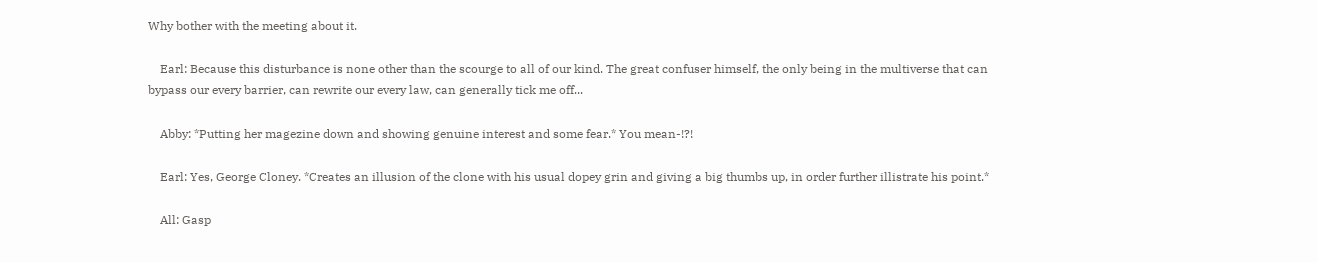Why bother with the meeting about it.

    Earl: Because this disturbance is none other than the scourge to all of our kind. The great confuser himself, the only being in the multiverse that can bypass our every barrier, can rewrite our every law, can generally tick me off...

    Abby: *Putting her magezine down and showing genuine interest and some fear.* You mean-!?!

    Earl: Yes, George Cloney. *Creates an illusion of the clone with his usual dopey grin and giving a big thumbs up, in order further illistrate his point.*

    All: Gasp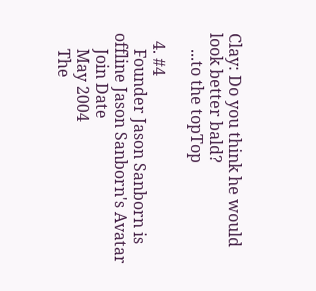Clay: Do you think he would look better bald?
    ...to the topTop

  4. #4
    Founder Jason Sanborn is offline Jason Sanborn's Avatar
    Join Date
    May 2004
    The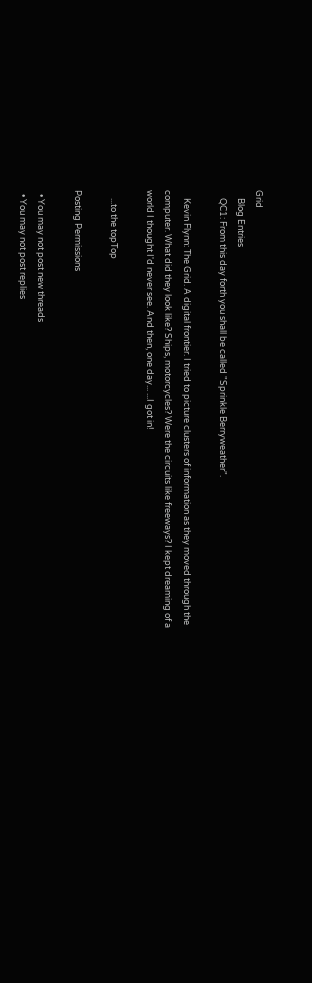Grid
    Blog Entries
    QC1: From this day forth you shall be called "Sprinkle Berryweather".

    Kevin Flynn: The Grid. A digital frontier. I tried to picture clusters of information as they moved through the computer. What did they look like? Ships, motorcycles? Were the circuits like freeways? I kept dreaming of a world I thought I'd never see. And then, one day... ...I got in!

    ...to the topTop

Posting Permissions

  • You may not post new threads
  • You may not post replies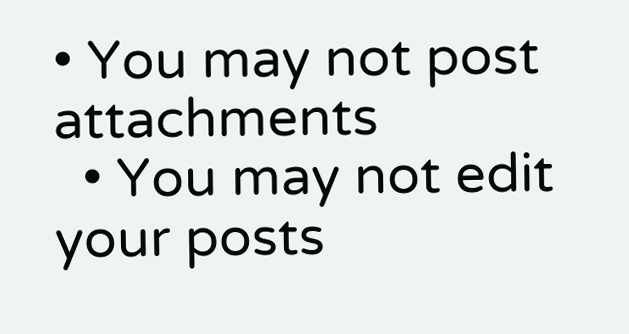• You may not post attachments
  • You may not edit your posts